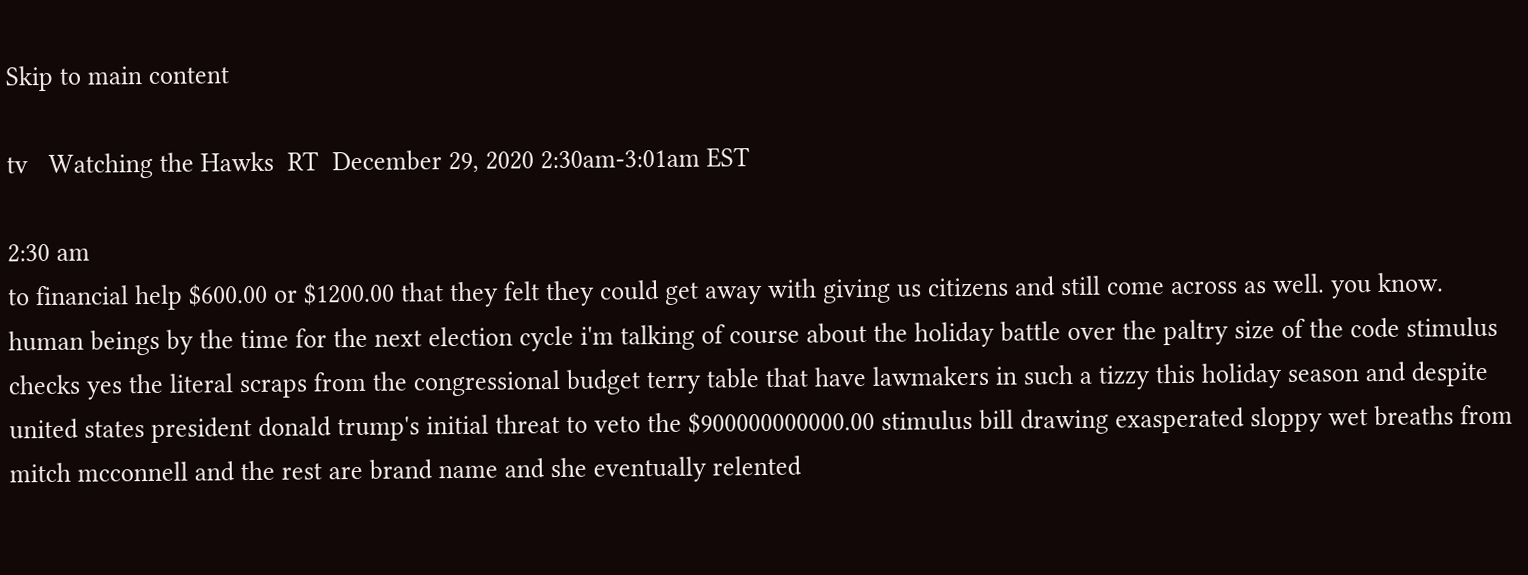Skip to main content

tv   Watching the Hawks  RT  December 29, 2020 2:30am-3:01am EST

2:30 am
to financial help $600.00 or $1200.00 that they felt they could get away with giving us citizens and still come across as well. you know. human beings by the time for the next election cycle i'm talking of course about the holiday battle over the paltry size of the code stimulus checks yes the literal scraps from the congressional budget terry table that have lawmakers in such a tizzy this holiday season and despite united states president donald trump's initial threat to veto the $900000000000.00 stimulus bill drawing exasperated sloppy wet breaths from mitch mcconnell and the rest are brand name and she eventually relented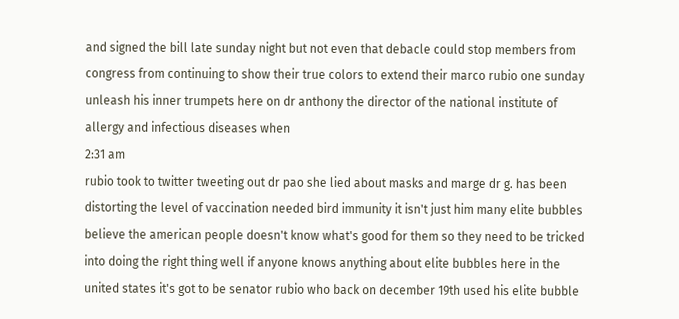and signed the bill late sunday night but not even that debacle could stop members from congress from continuing to show their true colors to extend their marco rubio one sunday unleash his inner trumpets here on dr anthony the director of the national institute of allergy and infectious diseases when
2:31 am
rubio took to twitter tweeting out dr pao she lied about masks and marge dr g. has been distorting the level of vaccination needed bird immunity it isn't just him many elite bubbles believe the american people doesn't know what's good for them so they need to be tricked into doing the right thing well if anyone knows anything about elite bubbles here in the united states it's got to be senator rubio who back on december 19th used his elite bubble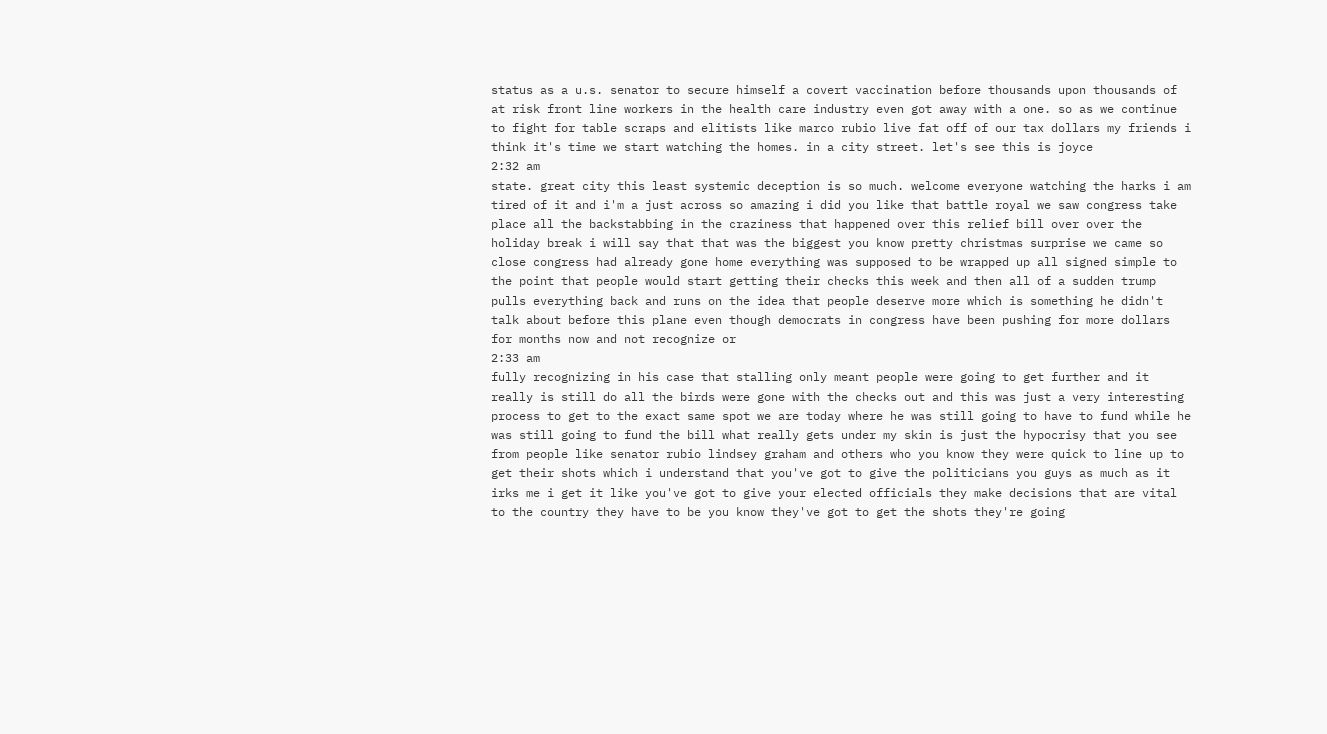status as a u.s. senator to secure himself a covert vaccination before thousands upon thousands of at risk front line workers in the health care industry even got away with a one. so as we continue to fight for table scraps and elitists like marco rubio live fat off of our tax dollars my friends i think it's time we start watching the homes. in a city street. let's see this is joyce
2:32 am
state. great city this least systemic deception is so much. welcome everyone watching the harks i am tired of it and i'm a just across so amazing i did you like that battle royal we saw congress take place all the backstabbing in the craziness that happened over this relief bill over over the holiday break i will say that that was the biggest you know pretty christmas surprise we came so close congress had already gone home everything was supposed to be wrapped up all signed simple to the point that people would start getting their checks this week and then all of a sudden trump pulls everything back and runs on the idea that people deserve more which is something he didn't talk about before this plane even though democrats in congress have been pushing for more dollars for months now and not recognize or
2:33 am
fully recognizing in his case that stalling only meant people were going to get further and it really is still do all the birds were gone with the checks out and this was just a very interesting process to get to the exact same spot we are today where he was still going to have to fund while he was still going to fund the bill what really gets under my skin is just the hypocrisy that you see from people like senator rubio lindsey graham and others who you know they were quick to line up to get their shots which i understand that you've got to give the politicians you guys as much as it irks me i get it like you've got to give your elected officials they make decisions that are vital to the country they have to be you know they've got to get the shots they're going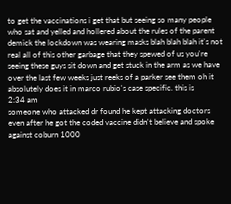to get the vaccinations i get that but seeing so many people who sat and yelled and hollered about the rules of the parent demick the lockdown was wearing masks blah blah blah it's not real all of this other garbage that they spewed of us you're seeing these guys sit down and get stuck in the arm as we have over the last few weeks just reeks of a parker see them oh it absolutely does it in marco rubio's case specific. this is
2:34 am
someone who attacked dr found he kept attacking doctors even after he got the coded vaccine didn't believe and spoke against coburn 1000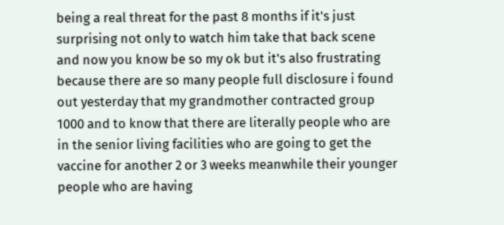being a real threat for the past 8 months if it's just surprising not only to watch him take that back scene and now you know be so my ok but it's also frustrating because there are so many people full disclosure i found out yesterday that my grandmother contracted group 1000 and to know that there are literally people who are in the senior living facilities who are going to get the vaccine for another 2 or 3 weeks meanwhile their younger people who are having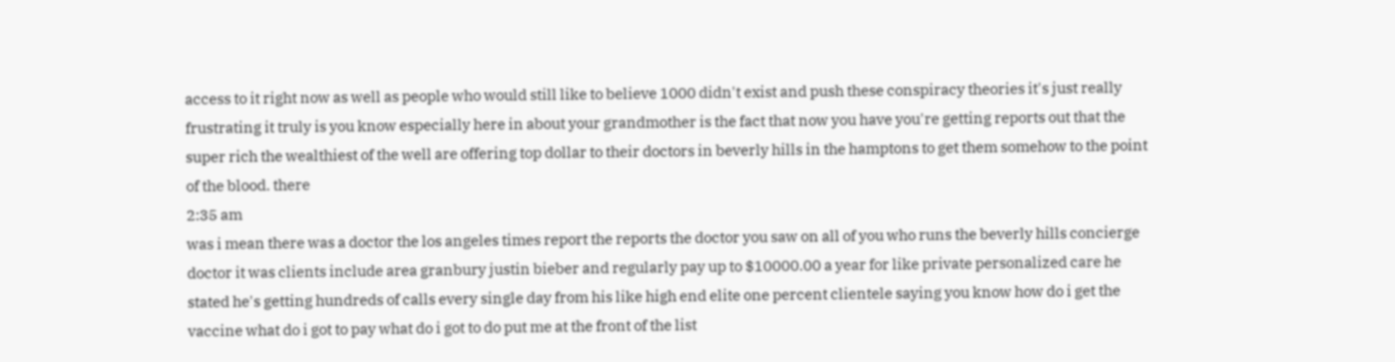access to it right now as well as people who would still like to believe 1000 didn't exist and push these conspiracy theories it's just really frustrating it truly is you know especially here in about your grandmother is the fact that now you have you're getting reports out that the super rich the wealthiest of the well are offering top dollar to their doctors in beverly hills in the hamptons to get them somehow to the point of the blood. there
2:35 am
was i mean there was a doctor the los angeles times report the reports the doctor you saw on all of you who runs the beverly hills concierge doctor it was clients include area granbury justin bieber and regularly pay up to $10000.00 a year for like private personalized care he stated he's getting hundreds of calls every single day from his like high end elite one percent clientele saying you know how do i get the vaccine what do i got to pay what do i got to do put me at the front of the list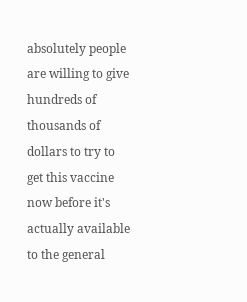absolutely people are willing to give hundreds of thousands of dollars to try to get this vaccine now before it's actually available to the general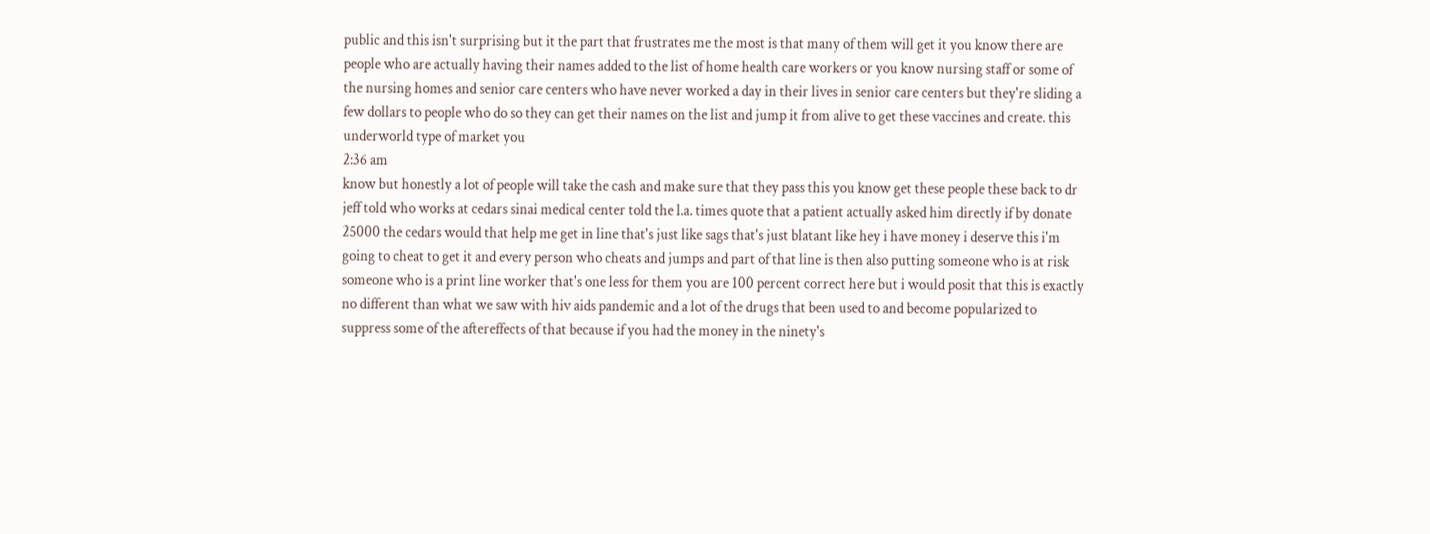public and this isn't surprising but it the part that frustrates me the most is that many of them will get it you know there are people who are actually having their names added to the list of home health care workers or you know nursing staff or some of the nursing homes and senior care centers who have never worked a day in their lives in senior care centers but they're sliding a few dollars to people who do so they can get their names on the list and jump it from alive to get these vaccines and create. this underworld type of market you
2:36 am
know but honestly a lot of people will take the cash and make sure that they pass this you know get these people these back to dr jeff told who works at cedars sinai medical center told the l.a. times quote that a patient actually asked him directly if by donate 25000 the cedars would that help me get in line that's just like sags that's just blatant like hey i have money i deserve this i'm going to cheat to get it and every person who cheats and jumps and part of that line is then also putting someone who is at risk someone who is a print line worker that's one less for them you are 100 percent correct here but i would posit that this is exactly no different than what we saw with hiv aids pandemic and a lot of the drugs that been used to and become popularized to suppress some of the aftereffects of that because if you had the money in the ninety's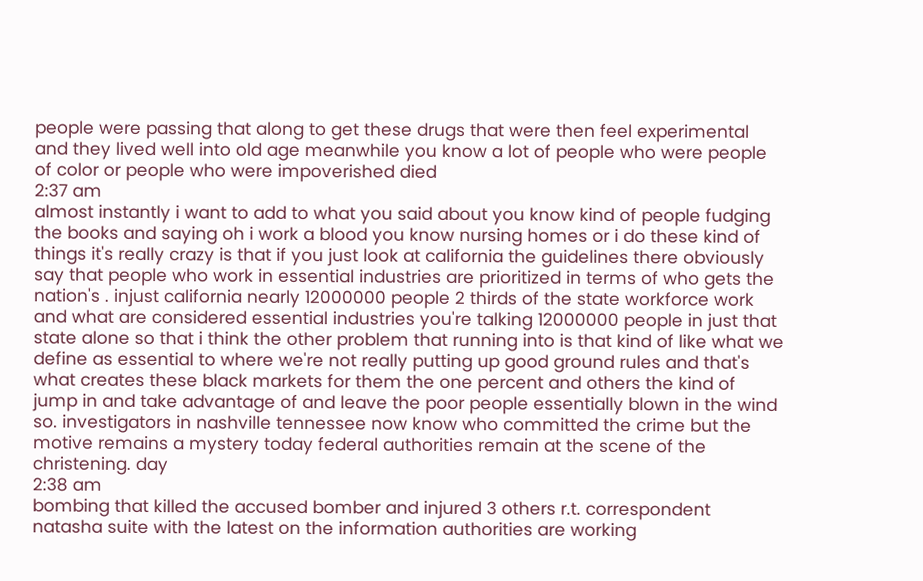people were passing that along to get these drugs that were then feel experimental and they lived well into old age meanwhile you know a lot of people who were people of color or people who were impoverished died
2:37 am
almost instantly i want to add to what you said about you know kind of people fudging the books and saying oh i work a blood you know nursing homes or i do these kind of things it's really crazy is that if you just look at california the guidelines there obviously say that people who work in essential industries are prioritized in terms of who gets the nation's . injust california nearly 12000000 people 2 thirds of the state workforce work and what are considered essential industries you're talking 12000000 people in just that state alone so that i think the other problem that running into is that kind of like what we define as essential to where we're not really putting up good ground rules and that's what creates these black markets for them the one percent and others the kind of jump in and take advantage of and leave the poor people essentially blown in the wind so. investigators in nashville tennessee now know who committed the crime but the motive remains a mystery today federal authorities remain at the scene of the christening. day
2:38 am
bombing that killed the accused bomber and injured 3 others r.t. correspondent natasha suite with the latest on the information authorities are working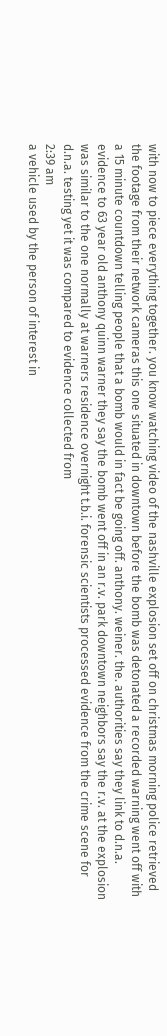with now to piece everything together. you know watching video of the nashville explosion set off on christmas morning police retrieved the footage from their network cameras this one situated in downtown before the bomb was detonated a recorded warning went off with a 15 minute countdown telling people that a bomb would in fact be going off. anthony. weiner. the. authorities say they link to d.n.a. evidence to 63 year old anthony quinn warner they say the bomb went off in an r.v. park downtown neighbors say the r.v. at the explosion was similar to the one normally at warners residence overnight t.b.i. forensic scientists processed evidence from the crime scene for d.n.a. testing yet it was compared to evidence collected from
2:39 am
a vehicle used by the person of interest in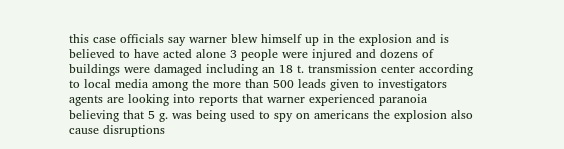this case officials say warner blew himself up in the explosion and is believed to have acted alone 3 people were injured and dozens of buildings were damaged including an 18 t. transmission center according to local media among the more than 500 leads given to investigators agents are looking into reports that warner experienced paranoia believing that 5 g. was being used to spy on americans the explosion also cause disruptions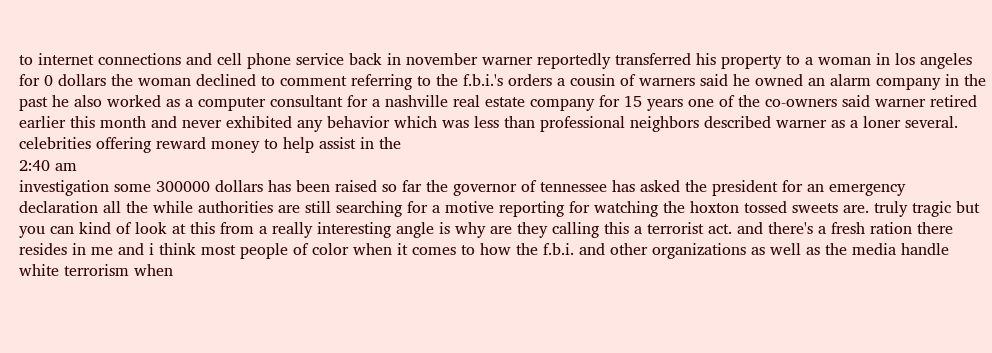to internet connections and cell phone service back in november warner reportedly transferred his property to a woman in los angeles for 0 dollars the woman declined to comment referring to the f.b.i.'s orders a cousin of warners said he owned an alarm company in the past he also worked as a computer consultant for a nashville real estate company for 15 years one of the co-owners said warner retired earlier this month and never exhibited any behavior which was less than professional neighbors described warner as a loner several. celebrities offering reward money to help assist in the
2:40 am
investigation some 300000 dollars has been raised so far the governor of tennessee has asked the president for an emergency declaration all the while authorities are still searching for a motive reporting for watching the hoxton tossed sweets are. truly tragic but you can kind of look at this from a really interesting angle is why are they calling this a terrorist act. and there's a fresh ration there resides in me and i think most people of color when it comes to how the f.b.i. and other organizations as well as the media handle white terrorism when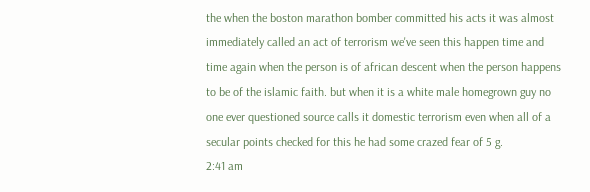the when the boston marathon bomber committed his acts it was almost immediately called an act of terrorism we've seen this happen time and time again when the person is of african descent when the person happens to be of the islamic faith. but when it is a white male homegrown guy no one ever questioned source calls it domestic terrorism even when all of a secular points checked for this he had some crazed fear of 5 g.
2:41 am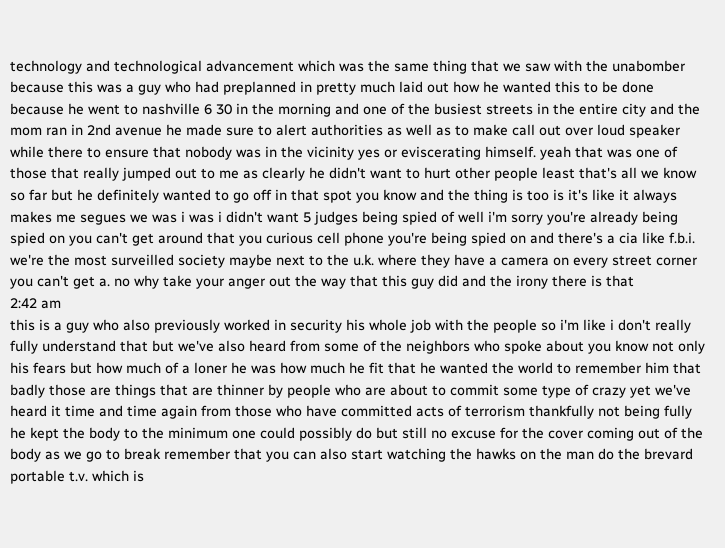technology and technological advancement which was the same thing that we saw with the unabomber because this was a guy who had preplanned in pretty much laid out how he wanted this to be done because he went to nashville 6 30 in the morning and one of the busiest streets in the entire city and the mom ran in 2nd avenue he made sure to alert authorities as well as to make call out over loud speaker while there to ensure that nobody was in the vicinity yes or eviscerating himself. yeah that was one of those that really jumped out to me as clearly he didn't want to hurt other people least that's all we know so far but he definitely wanted to go off in that spot you know and the thing is too is it's like it always makes me segues we was i was i didn't want 5 judges being spied of well i'm sorry you're already being spied on you can't get around that you curious cell phone you're being spied on and there's a cia like f.b.i. we're the most surveilled society maybe next to the u.k. where they have a camera on every street corner you can't get a. no why take your anger out the way that this guy did and the irony there is that
2:42 am
this is a guy who also previously worked in security his whole job with the people so i'm like i don't really fully understand that but we've also heard from some of the neighbors who spoke about you know not only his fears but how much of a loner he was how much he fit that he wanted the world to remember him that badly those are things that are thinner by people who are about to commit some type of crazy yet we've heard it time and time again from those who have committed acts of terrorism thankfully not being fully he kept the body to the minimum one could possibly do but still no excuse for the cover coming out of the body as we go to break remember that you can also start watching the hawks on the man do the brevard portable t.v. which is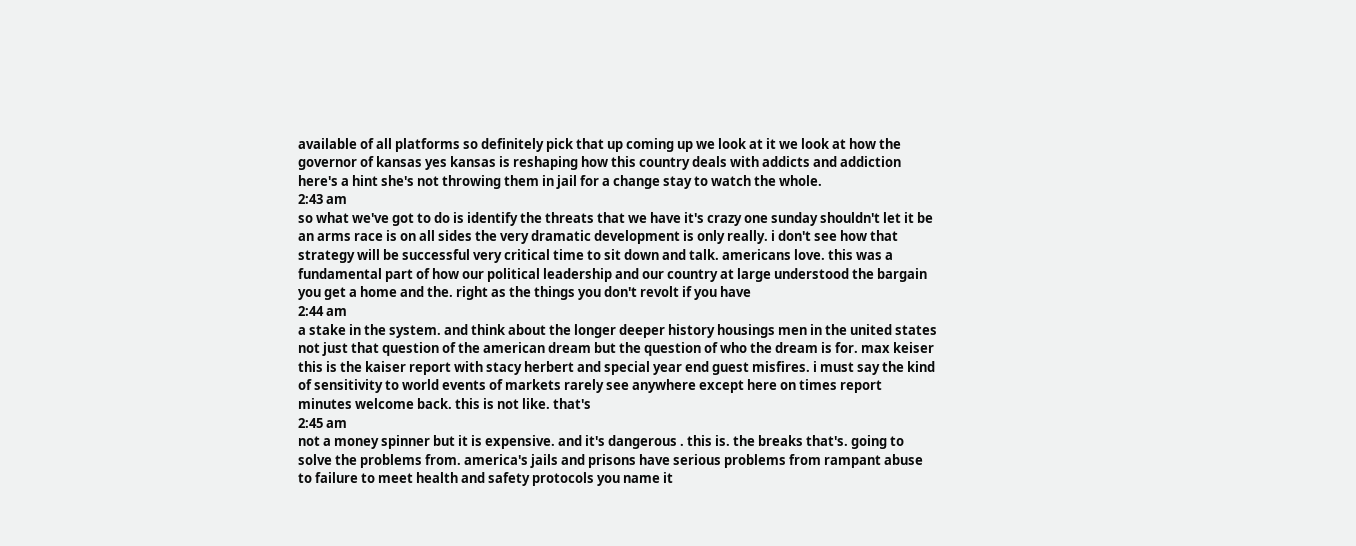available of all platforms so definitely pick that up coming up we look at it we look at how the governor of kansas yes kansas is reshaping how this country deals with addicts and addiction here's a hint she's not throwing them in jail for a change stay to watch the whole.
2:43 am
so what we've got to do is identify the threats that we have it's crazy one sunday shouldn't let it be an arms race is on all sides the very dramatic development is only really. i don't see how that strategy will be successful very critical time to sit down and talk. americans love. this was a fundamental part of how our political leadership and our country at large understood the bargain you get a home and the. right as the things you don't revolt if you have
2:44 am
a stake in the system. and think about the longer deeper history housings men in the united states not just that question of the american dream but the question of who the dream is for. max keiser this is the kaiser report with stacy herbert and special year end guest misfires. i must say the kind of sensitivity to world events of markets rarely see anywhere except here on times report minutes welcome back. this is not like. that's
2:45 am
not a money spinner but it is expensive. and it's dangerous . this is. the breaks that's. going to solve the problems from. america's jails and prisons have serious problems from rampant abuse to failure to meet health and safety protocols you name it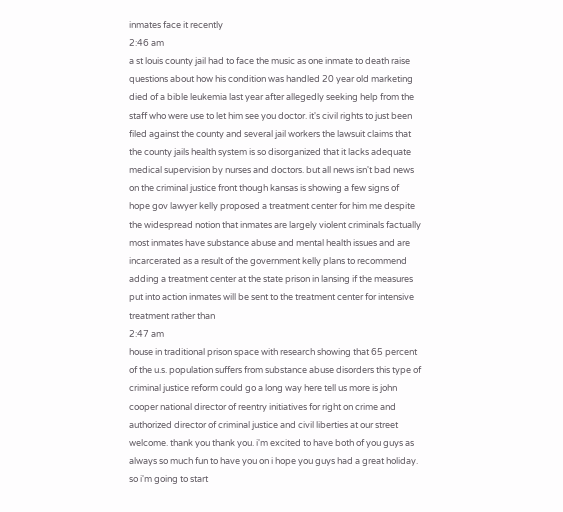inmates face it recently
2:46 am
a st louis county jail had to face the music as one inmate to death raise questions about how his condition was handled 20 year old marketing died of a bible leukemia last year after allegedly seeking help from the staff who were use to let him see you doctor. it's civil rights to just been filed against the county and several jail workers the lawsuit claims that the county jails health system is so disorganized that it lacks adequate medical supervision by nurses and doctors. but all news isn't bad news on the criminal justice front though kansas is showing a few signs of hope gov lawyer kelly proposed a treatment center for him me despite the widespread notion that inmates are largely violent criminals factually most inmates have substance abuse and mental health issues and are incarcerated as a result of the government kelly plans to recommend adding a treatment center at the state prison in lansing if the measures put into action inmates will be sent to the treatment center for intensive treatment rather than
2:47 am
house in traditional prison space with research showing that 65 percent of the u.s. population suffers from substance abuse disorders this type of criminal justice reform could go a long way here tell us more is john cooper national director of reentry initiatives for right on crime and authorized director of criminal justice and civil liberties at our street welcome. thank you thank you. i'm excited to have both of you guys as always so much fun to have you on i hope you guys had a great holiday. so i'm going to start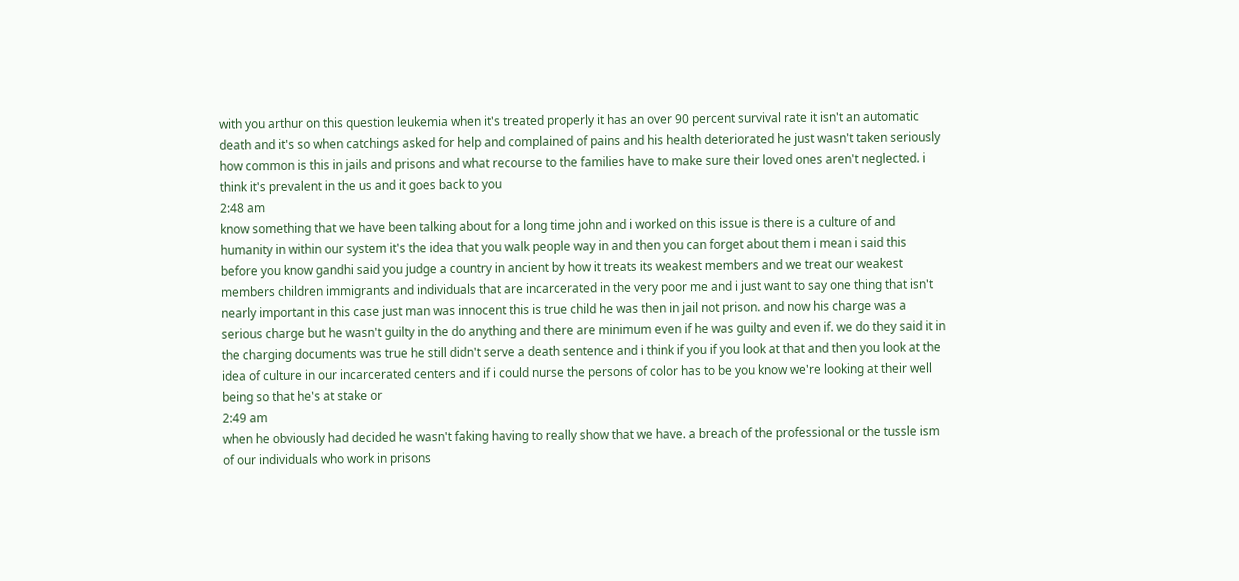with you arthur on this question leukemia when it's treated properly it has an over 90 percent survival rate it isn't an automatic death and it's so when catchings asked for help and complained of pains and his health deteriorated he just wasn't taken seriously how common is this in jails and prisons and what recourse to the families have to make sure their loved ones aren't neglected. i think it's prevalent in the us and it goes back to you
2:48 am
know something that we have been talking about for a long time john and i worked on this issue is there is a culture of and humanity in within our system it's the idea that you walk people way in and then you can forget about them i mean i said this before you know gandhi said you judge a country in ancient by how it treats its weakest members and we treat our weakest members children immigrants and individuals that are incarcerated in the very poor me and i just want to say one thing that isn't nearly important in this case just man was innocent this is true child he was then in jail not prison. and now his charge was a serious charge but he wasn't guilty in the do anything and there are minimum even if he was guilty and even if. we do they said it in the charging documents was true he still didn't serve a death sentence and i think if you if you look at that and then you look at the idea of culture in our incarcerated centers and if i could nurse the persons of color has to be you know we're looking at their well being so that he's at stake or
2:49 am
when he obviously had decided he wasn't faking having to really show that we have. a breach of the professional or the tussle ism of our individuals who work in prisons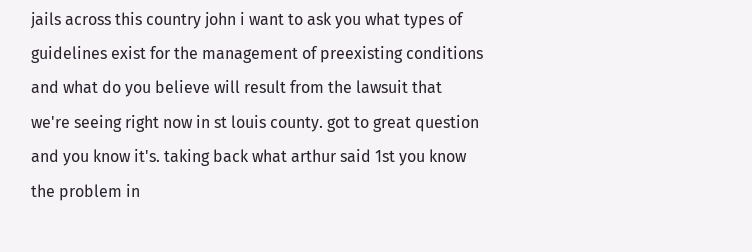jails across this country john i want to ask you what types of guidelines exist for the management of preexisting conditions and what do you believe will result from the lawsuit that we're seeing right now in st louis county. got to great question and you know it's. taking back what arthur said 1st you know the problem in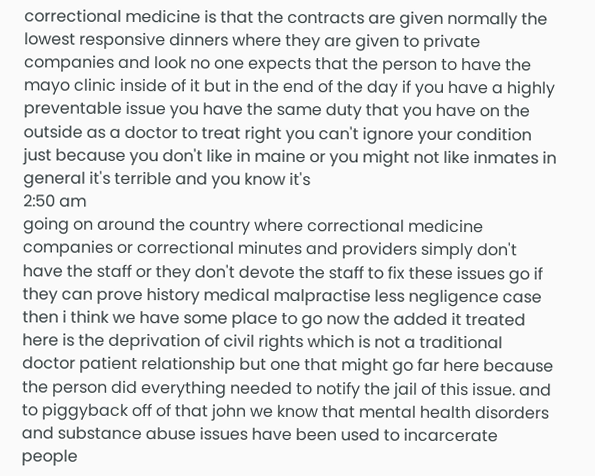correctional medicine is that the contracts are given normally the lowest responsive dinners where they are given to private companies and look no one expects that the person to have the mayo clinic inside of it but in the end of the day if you have a highly preventable issue you have the same duty that you have on the outside as a doctor to treat right you can't ignore your condition just because you don't like in maine or you might not like inmates in general it's terrible and you know it's
2:50 am
going on around the country where correctional medicine companies or correctional minutes and providers simply don't have the staff or they don't devote the staff to fix these issues go if they can prove history medical malpractise less negligence case then i think we have some place to go now the added it treated here is the deprivation of civil rights which is not a traditional doctor patient relationship but one that might go far here because the person did everything needed to notify the jail of this issue. and to piggyback off of that john we know that mental health disorders and substance abuse issues have been used to incarcerate people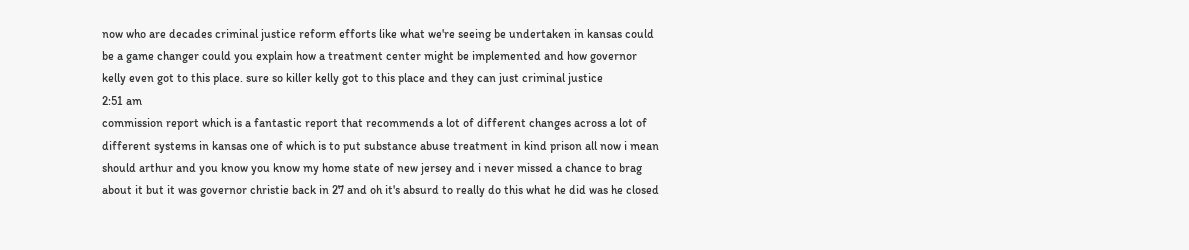now who are decades criminal justice reform efforts like what we're seeing be undertaken in kansas could be a game changer could you explain how a treatment center might be implemented and how governor kelly even got to this place. sure so killer kelly got to this place and they can just criminal justice
2:51 am
commission report which is a fantastic report that recommends a lot of different changes across a lot of different systems in kansas one of which is to put substance abuse treatment in kind prison all now i mean should arthur and you know you know my home state of new jersey and i never missed a chance to brag about it but it was governor christie back in 27 and oh it's absurd to really do this what he did was he closed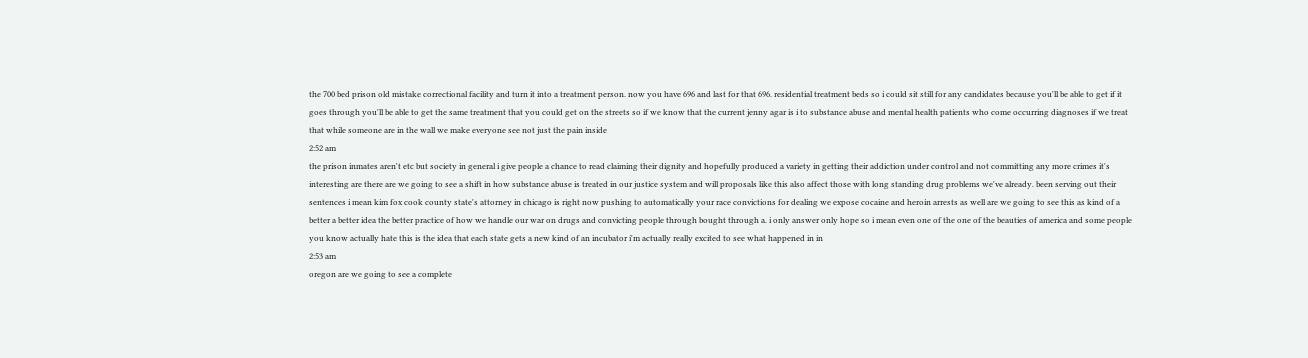the 700 bed prison old mistake correctional facility and turn it into a treatment person. now you have 696 and last for that 696. residential treatment beds so i could sit still for any candidates because you'll be able to get if it goes through you'll be able to get the same treatment that you could get on the streets so if we know that the current jenny agar is i to substance abuse and mental health patients who come occurring diagnoses if we treat that while someone are in the wall we make everyone see not just the pain inside
2:52 am
the prison inmates aren't etc but society in general i give people a chance to read claiming their dignity and hopefully produced a variety in getting their addiction under control and not committing any more crimes it's interesting are there are we going to see a shift in how substance abuse is treated in our justice system and will proposals like this also affect those with long standing drug problems we've already. been serving out their sentences i mean kim fox cook county state's attorney in chicago is right now pushing to automatically your race convictions for dealing we expose cocaine and heroin arrests as well are we going to see this as kind of a better a better idea the better practice of how we handle our war on drugs and convicting people through bought through a. i only answer only hope so i mean even one of the one of the beauties of america and some people you know actually hate this is the idea that each state gets a new kind of an incubator i'm actually really excited to see what happened in in
2:53 am
oregon are we going to see a complete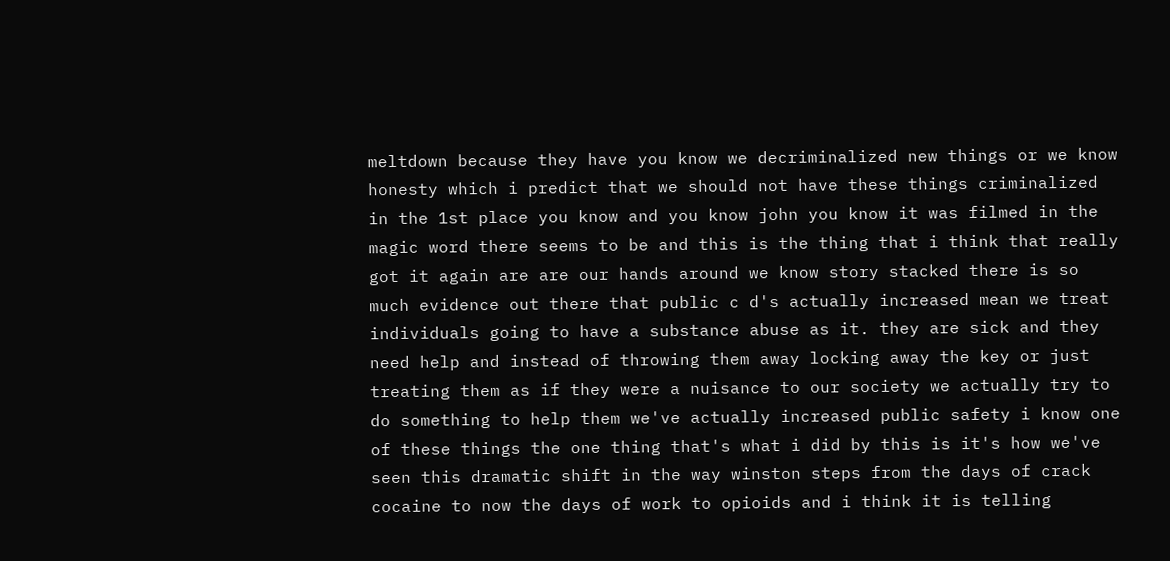meltdown because they have you know we decriminalized new things or we know honesty which i predict that we should not have these things criminalized in the 1st place you know and you know john you know it was filmed in the magic word there seems to be and this is the thing that i think that really got it again are are our hands around we know story stacked there is so much evidence out there that public c d's actually increased mean we treat individuals going to have a substance abuse as it. they are sick and they need help and instead of throwing them away locking away the key or just treating them as if they were a nuisance to our society we actually try to do something to help them we've actually increased public safety i know one of these things the one thing that's what i did by this is it's how we've seen this dramatic shift in the way winston steps from the days of crack cocaine to now the days of work to opioids and i think it is telling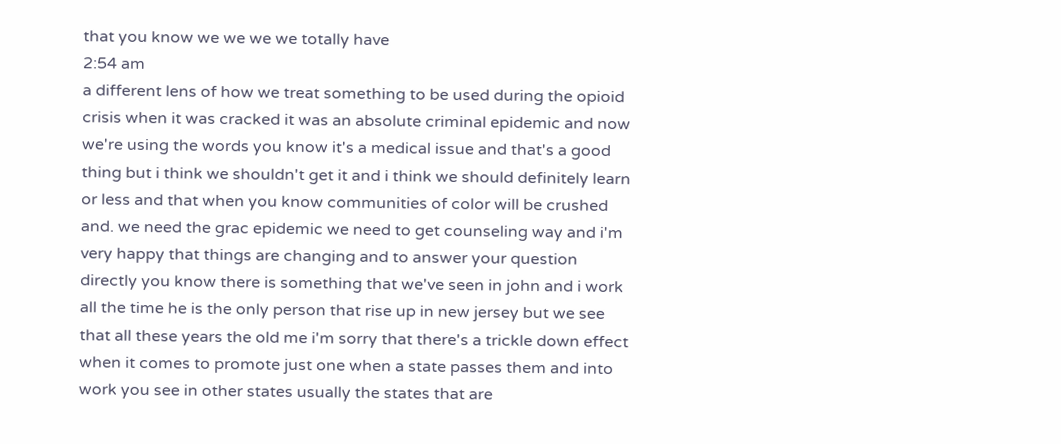that you know we we we we totally have
2:54 am
a different lens of how we treat something to be used during the opioid crisis when it was cracked it was an absolute criminal epidemic and now we're using the words you know it's a medical issue and that's a good thing but i think we shouldn't get it and i think we should definitely learn or less and that when you know communities of color will be crushed and. we need the grac epidemic we need to get counseling way and i'm very happy that things are changing and to answer your question directly you know there is something that we've seen in john and i work all the time he is the only person that rise up in new jersey but we see that all these years the old me i'm sorry that there's a trickle down effect when it comes to promote just one when a state passes them and into work you see in other states usually the states that are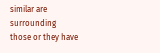similar are surrounding those or they have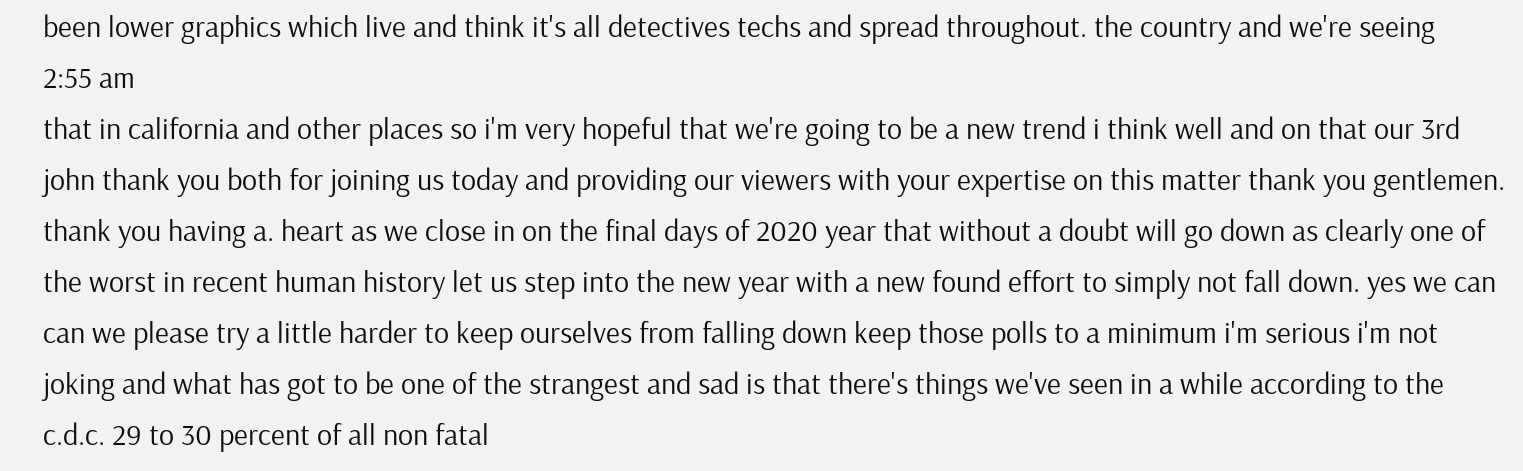been lower graphics which live and think it's all detectives techs and spread throughout. the country and we're seeing
2:55 am
that in california and other places so i'm very hopeful that we're going to be a new trend i think well and on that our 3rd john thank you both for joining us today and providing our viewers with your expertise on this matter thank you gentlemen. thank you having a. heart as we close in on the final days of 2020 year that without a doubt will go down as clearly one of the worst in recent human history let us step into the new year with a new found effort to simply not fall down. yes we can can we please try a little harder to keep ourselves from falling down keep those polls to a minimum i'm serious i'm not joking and what has got to be one of the strangest and sad is that there's things we've seen in a while according to the c.d.c. 29 to 30 percent of all non fatal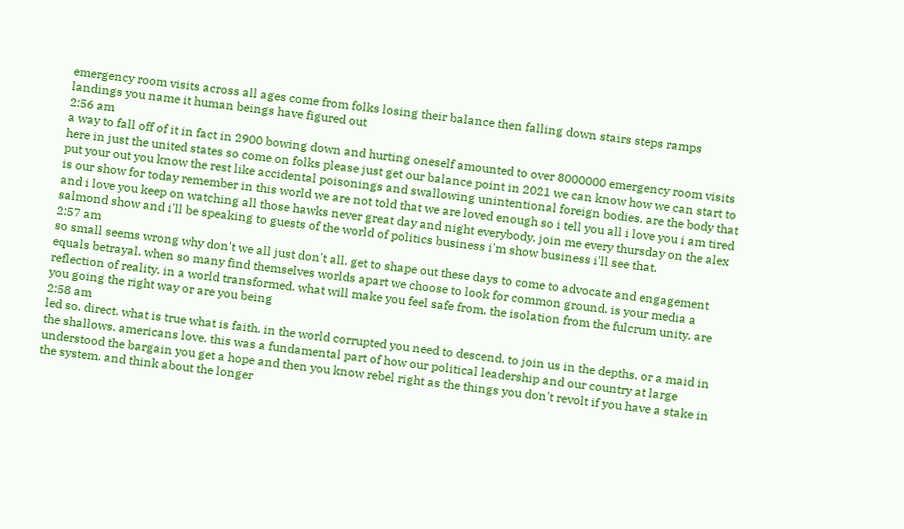emergency room visits across all ages come from folks losing their balance then falling down stairs steps ramps landings you name it human beings have figured out
2:56 am
a way to fall off of it in fact in 2900 bowing down and hurting oneself amounted to over 8000000 emergency room visits here in just the united states so come on folks please just get our balance point in 2021 we can know how we can start to put your out you know the rest like accidental poisonings and swallowing unintentional foreign bodies. are the body that is our show for today remember in this world we are not told that we are loved enough so i tell you all i love you i am tired and i love you keep on watching all those hawks never great day and night everybody. join me every thursday on the alex salmond show and i'll be speaking to guests of the world of politics business i'm show business i'll see that.
2:57 am
so small seems wrong why don't we all just don't all. get to shape out these days to come to advocate and engagement equals betrayal. when so many find themselves worlds apart we choose to look for common ground. is your media a reflection of reality. in a world transformed. what will make you feel safe from. the isolation from the fulcrum unity. are you going the right way or are you being
2:58 am
led so. direct. what is true what is faith. in the world corrupted you need to descend. to join us in the depths. or a maid in the shallows. americans love. this was a fundamental part of how our political leadership and our country at large understood the bargain you get a hope and then you know rebel right as the things you don't revolt if you have a stake in the system. and think about the longer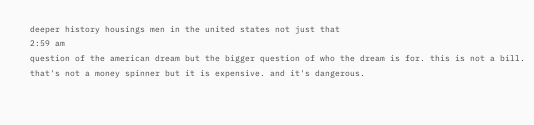deeper history housings men in the united states not just that
2:59 am
question of the american dream but the bigger question of who the dream is for. this is not a bill. that's not a money spinner but it is expensive. and it's dangerous.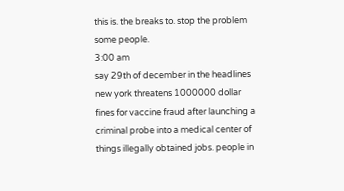this is. the breaks to. stop the problem some people.
3:00 am
say 29th of december in the headlines new york threatens 1000000 dollar fines for vaccine fraud after launching a criminal probe into a medical center of things illegally obtained jobs. people in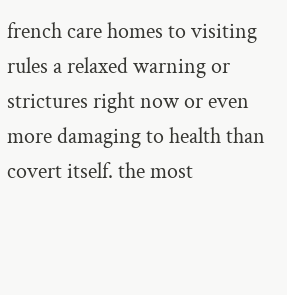french care homes to visiting rules a relaxed warning or strictures right now or even more damaging to health than covert itself. the most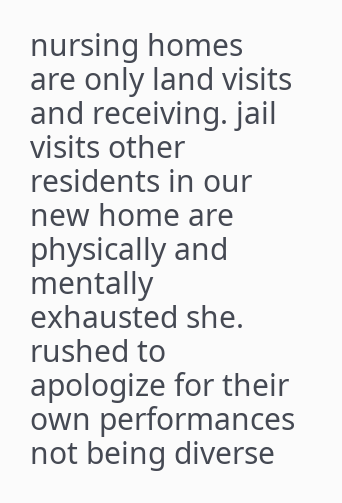nursing homes are only land visits and receiving. jail visits other residents in our new home are physically and mentally exhausted she. rushed to apologize for their own performances not being diverse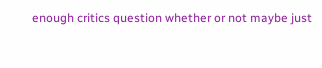enough critics question whether or not maybe just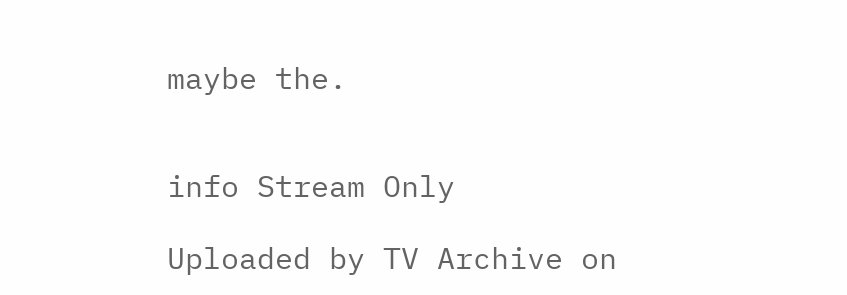maybe the.


info Stream Only

Uploaded by TV Archive on